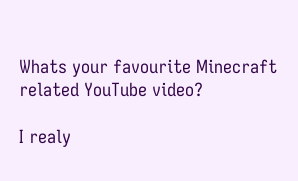Whats your favourite Minecraft related YouTube video?

I realy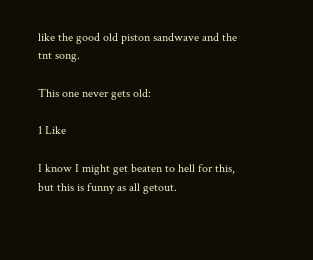like the good old piston sandwave and the tnt song.

This one never gets old:

1 Like

I know I might get beaten to hell for this, but this is funny as all getout.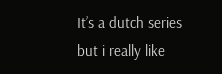It’s a dutch series but i really like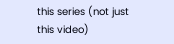this series (not just this video)